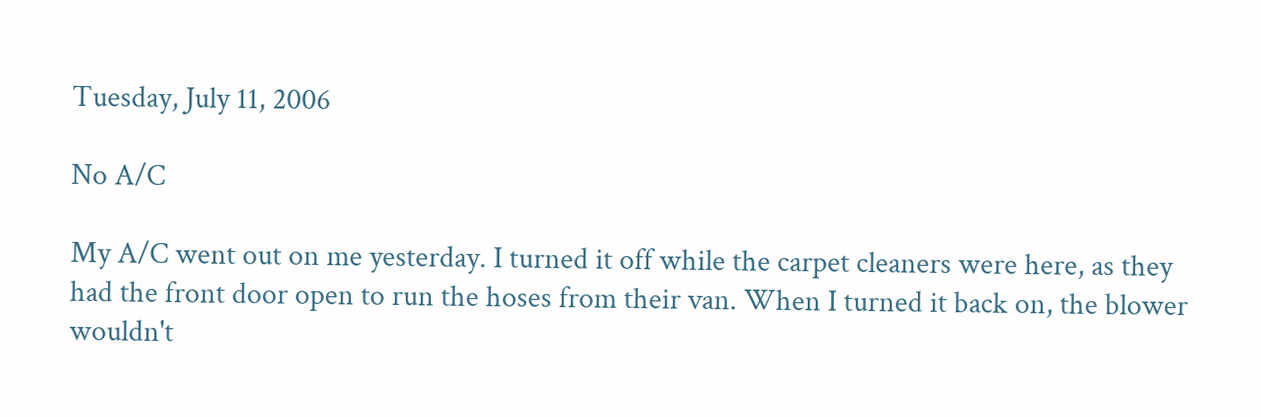Tuesday, July 11, 2006

No A/C

My A/C went out on me yesterday. I turned it off while the carpet cleaners were here, as they had the front door open to run the hoses from their van. When I turned it back on, the blower wouldn't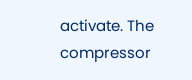activate. The compressor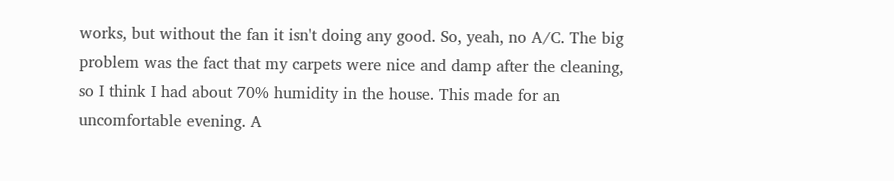works, but without the fan it isn't doing any good. So, yeah, no A/C. The big problem was the fact that my carpets were nice and damp after the cleaning, so I think I had about 70% humidity in the house. This made for an uncomfortable evening. A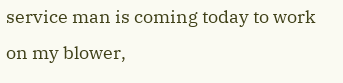service man is coming today to work on my blower,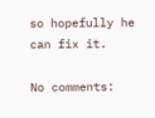so hopefully he can fix it.

No comments: